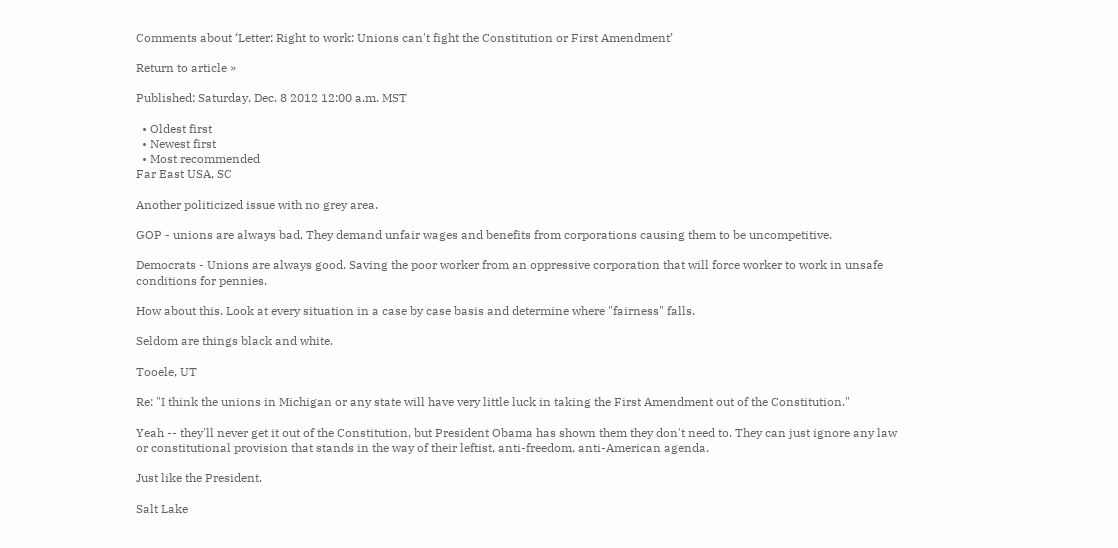Comments about ‘Letter: Right to work: Unions can't fight the Constitution or First Amendment’

Return to article »

Published: Saturday, Dec. 8 2012 12:00 a.m. MST

  • Oldest first
  • Newest first
  • Most recommended
Far East USA, SC

Another politicized issue with no grey area.

GOP - unions are always bad. They demand unfair wages and benefits from corporations causing them to be uncompetitive.

Democrats - Unions are always good. Saving the poor worker from an oppressive corporation that will force worker to work in unsafe conditions for pennies.

How about this. Look at every situation in a case by case basis and determine where "fairness" falls.

Seldom are things black and white.

Tooele, UT

Re: "I think the unions in Michigan or any state will have very little luck in taking the First Amendment out of the Constitution."

Yeah -- they'll never get it out of the Constitution, but President Obama has shown them they don't need to. They can just ignore any law or constitutional provision that stands in the way of their leftist, anti-freedom, anti-American agenda.

Just like the President.

Salt Lake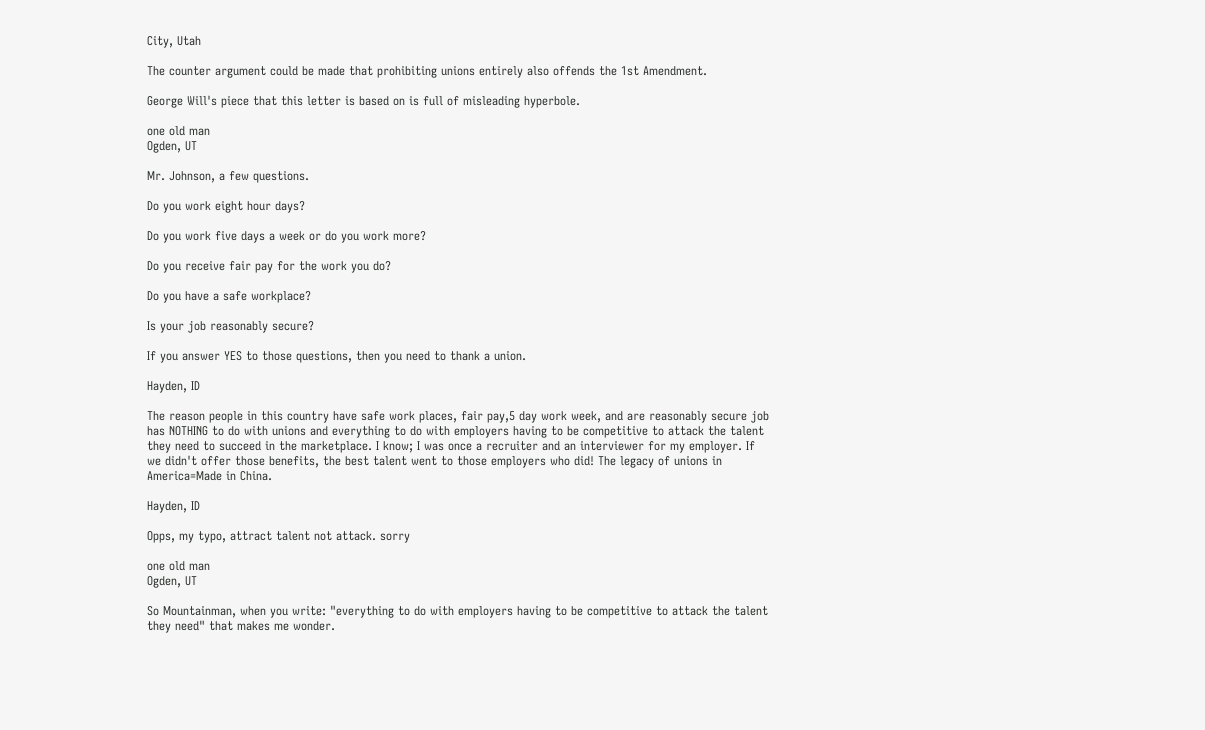City, Utah

The counter argument could be made that prohibiting unions entirely also offends the 1st Amendment.

George Will's piece that this letter is based on is full of misleading hyperbole.

one old man
Ogden, UT

Mr. Johnson, a few questions.

Do you work eight hour days?

Do you work five days a week or do you work more?

Do you receive fair pay for the work you do?

Do you have a safe workplace?

Is your job reasonably secure?

If you answer YES to those questions, then you need to thank a union.

Hayden, ID

The reason people in this country have safe work places, fair pay,5 day work week, and are reasonably secure job has NOTHING to do with unions and everything to do with employers having to be competitive to attack the talent they need to succeed in the marketplace. I know; I was once a recruiter and an interviewer for my employer. If we didn't offer those benefits, the best talent went to those employers who did! The legacy of unions in America=Made in China.

Hayden, ID

Opps, my typo, attract talent not attack. sorry

one old man
Ogden, UT

So Mountainman, when you write: "everything to do with employers having to be competitive to attack the talent they need" that makes me wonder.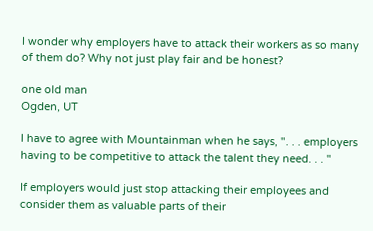I wonder why employers have to attack their workers as so many of them do? Why not just play fair and be honest?

one old man
Ogden, UT

I have to agree with Mountainman when he says, ". . . employers having to be competitive to attack the talent they need. . . "

If employers would just stop attacking their employees and consider them as valuable parts of their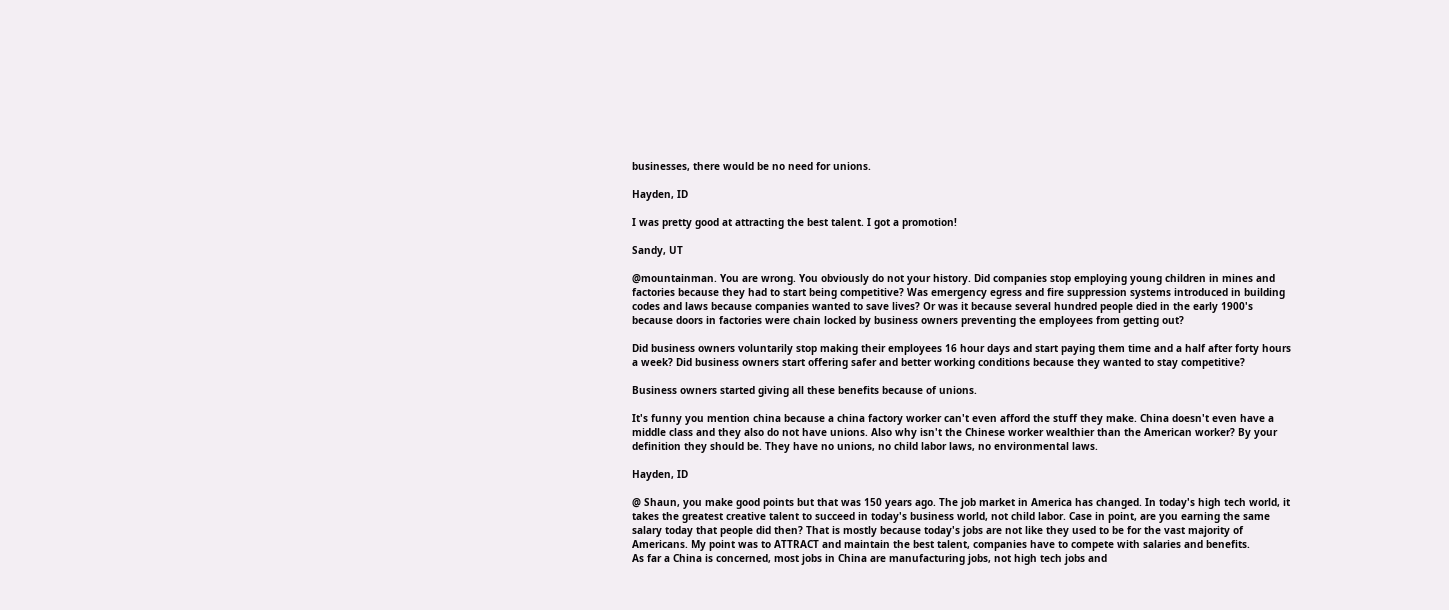businesses, there would be no need for unions.

Hayden, ID

I was pretty good at attracting the best talent. I got a promotion!

Sandy, UT

@mountainman. You are wrong. You obviously do not your history. Did companies stop employing young children in mines and factories because they had to start being competitive? Was emergency egress and fire suppression systems introduced in building codes and laws because companies wanted to save lives? Or was it because several hundred people died in the early 1900's because doors in factories were chain locked by business owners preventing the employees from getting out?

Did business owners voluntarily stop making their employees 16 hour days and start paying them time and a half after forty hours a week? Did business owners start offering safer and better working conditions because they wanted to stay competitive?

Business owners started giving all these benefits because of unions.

It's funny you mention china because a china factory worker can't even afford the stuff they make. China doesn't even have a middle class and they also do not have unions. Also why isn't the Chinese worker wealthier than the American worker? By your definition they should be. They have no unions, no child labor laws, no environmental laws.

Hayden, ID

@ Shaun, you make good points but that was 150 years ago. The job market in America has changed. In today's high tech world, it takes the greatest creative talent to succeed in today's business world, not child labor. Case in point, are you earning the same salary today that people did then? That is mostly because today's jobs are not like they used to be for the vast majority of Americans. My point was to ATTRACT and maintain the best talent, companies have to compete with salaries and benefits.
As far a China is concerned, most jobs in China are manufacturing jobs, not high tech jobs and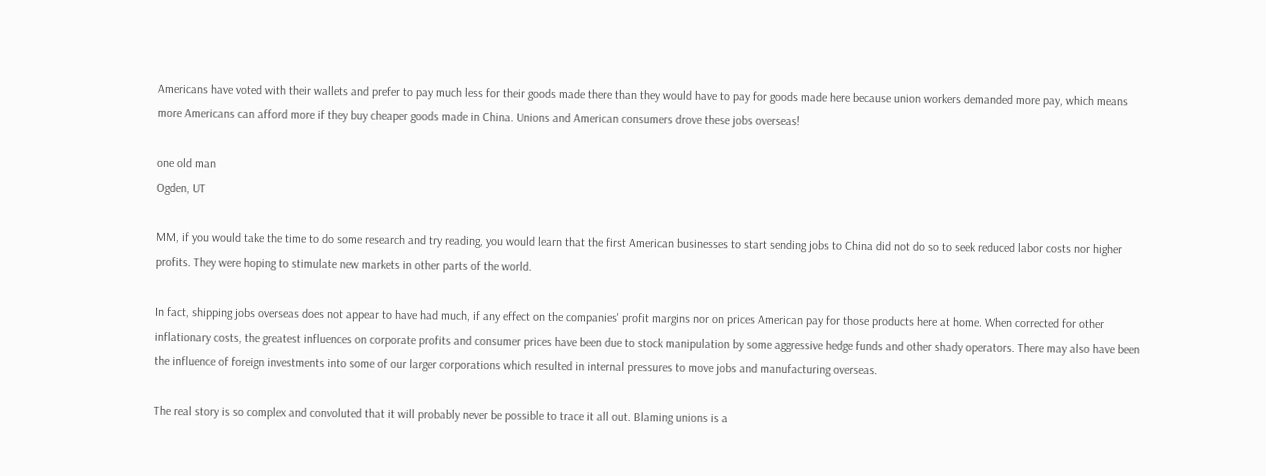Americans have voted with their wallets and prefer to pay much less for their goods made there than they would have to pay for goods made here because union workers demanded more pay, which means more Americans can afford more if they buy cheaper goods made in China. Unions and American consumers drove these jobs overseas!

one old man
Ogden, UT

MM, if you would take the time to do some research and try reading, you would learn that the first American businesses to start sending jobs to China did not do so to seek reduced labor costs nor higher profits. They were hoping to stimulate new markets in other parts of the world.

In fact, shipping jobs overseas does not appear to have had much, if any effect on the companies' profit margins nor on prices American pay for those products here at home. When corrected for other inflationary costs, the greatest influences on corporate profits and consumer prices have been due to stock manipulation by some aggressive hedge funds and other shady operators. There may also have been the influence of foreign investments into some of our larger corporations which resulted in internal pressures to move jobs and manufacturing overseas.

The real story is so complex and convoluted that it will probably never be possible to trace it all out. Blaming unions is a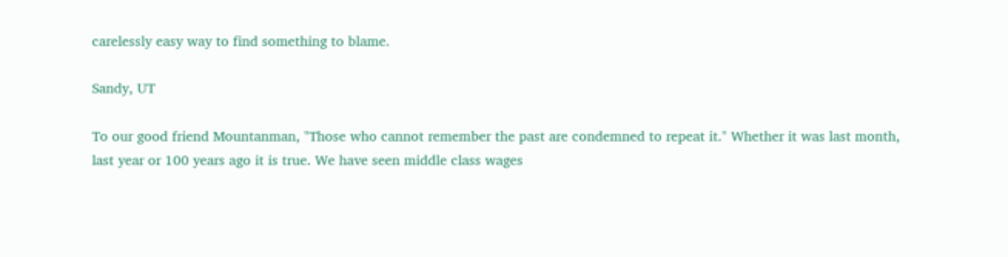carelessly easy way to find something to blame.

Sandy, UT

To our good friend Mountanman, "Those who cannot remember the past are condemned to repeat it." Whether it was last month, last year or 100 years ago it is true. We have seen middle class wages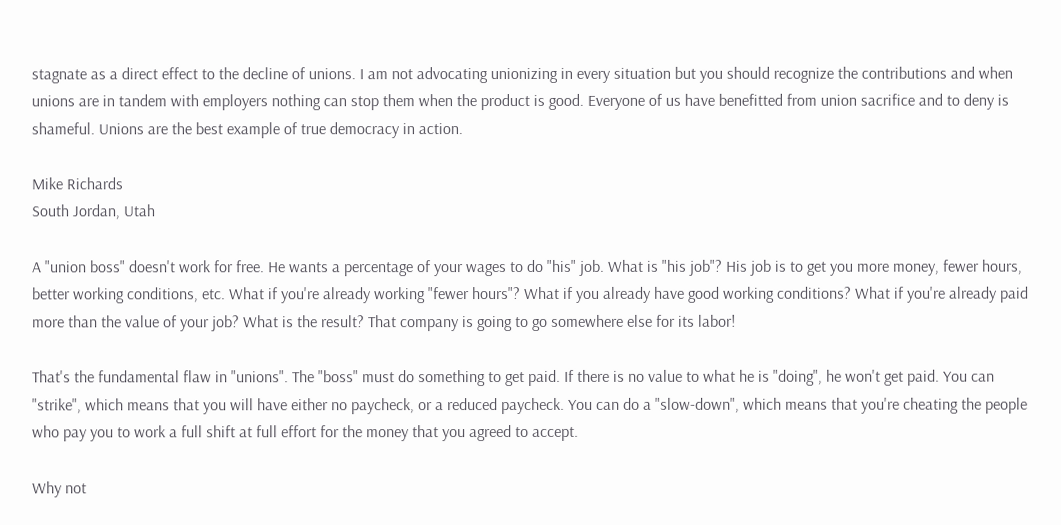stagnate as a direct effect to the decline of unions. I am not advocating unionizing in every situation but you should recognize the contributions and when unions are in tandem with employers nothing can stop them when the product is good. Everyone of us have benefitted from union sacrifice and to deny is shameful. Unions are the best example of true democracy in action.

Mike Richards
South Jordan, Utah

A "union boss" doesn't work for free. He wants a percentage of your wages to do "his" job. What is "his job"? His job is to get you more money, fewer hours, better working conditions, etc. What if you're already working "fewer hours"? What if you already have good working conditions? What if you're already paid more than the value of your job? What is the result? That company is going to go somewhere else for its labor!

That's the fundamental flaw in "unions". The "boss" must do something to get paid. If there is no value to what he is "doing", he won't get paid. You can "strike", which means that you will have either no paycheck, or a reduced paycheck. You can do a "slow-down", which means that you're cheating the people who pay you to work a full shift at full effort for the money that you agreed to accept.

Why not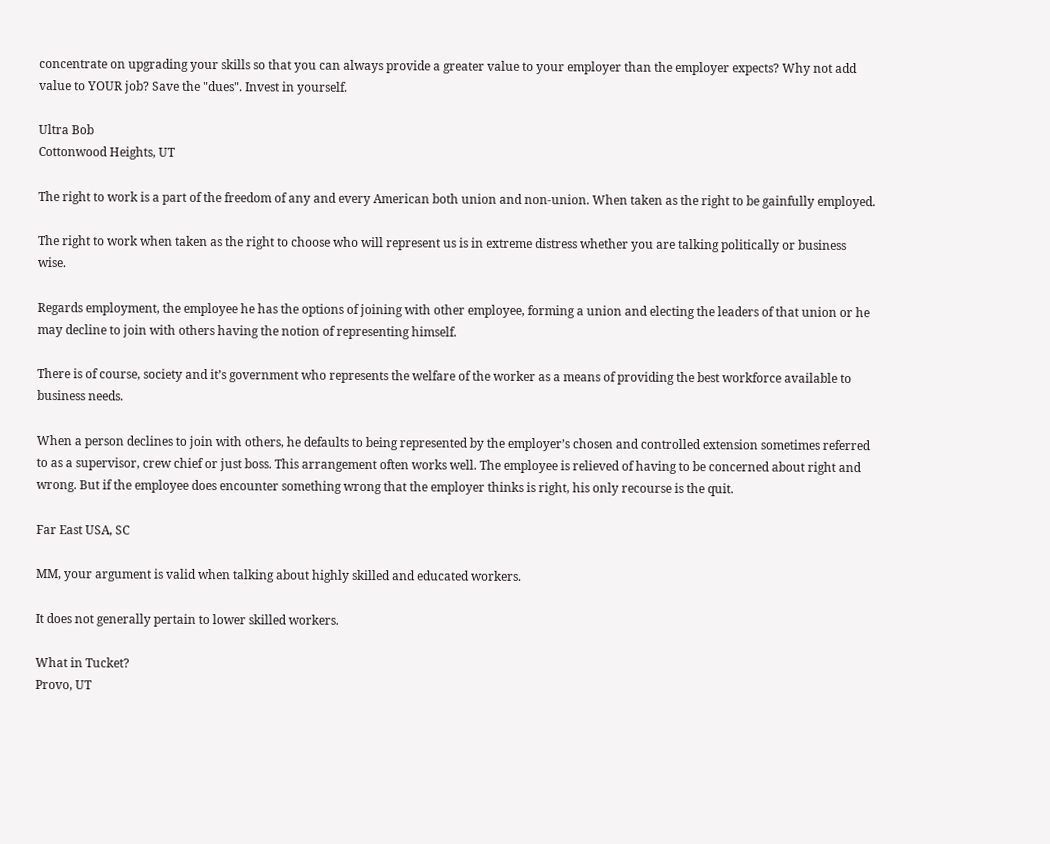concentrate on upgrading your skills so that you can always provide a greater value to your employer than the employer expects? Why not add value to YOUR job? Save the "dues". Invest in yourself.

Ultra Bob
Cottonwood Heights, UT

The right to work is a part of the freedom of any and every American both union and non-union. When taken as the right to be gainfully employed.

The right to work when taken as the right to choose who will represent us is in extreme distress whether you are talking politically or business wise.

Regards employment, the employee he has the options of joining with other employee, forming a union and electing the leaders of that union or he may decline to join with others having the notion of representing himself.

There is of course, society and it’s government who represents the welfare of the worker as a means of providing the best workforce available to business needs.

When a person declines to join with others, he defaults to being represented by the employer’s chosen and controlled extension sometimes referred to as a supervisor, crew chief or just boss. This arrangement often works well. The employee is relieved of having to be concerned about right and wrong. But if the employee does encounter something wrong that the employer thinks is right, his only recourse is the quit.

Far East USA, SC

MM, your argument is valid when talking about highly skilled and educated workers.

It does not generally pertain to lower skilled workers.

What in Tucket?
Provo, UT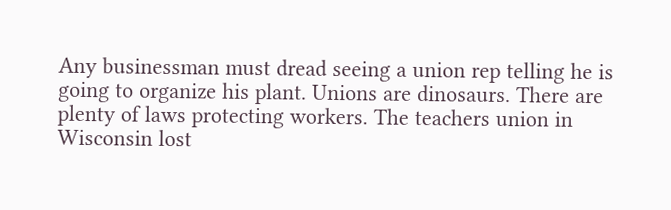Any businessman must dread seeing a union rep telling he is going to organize his plant. Unions are dinosaurs. There are plenty of laws protecting workers. The teachers union in Wisconsin lost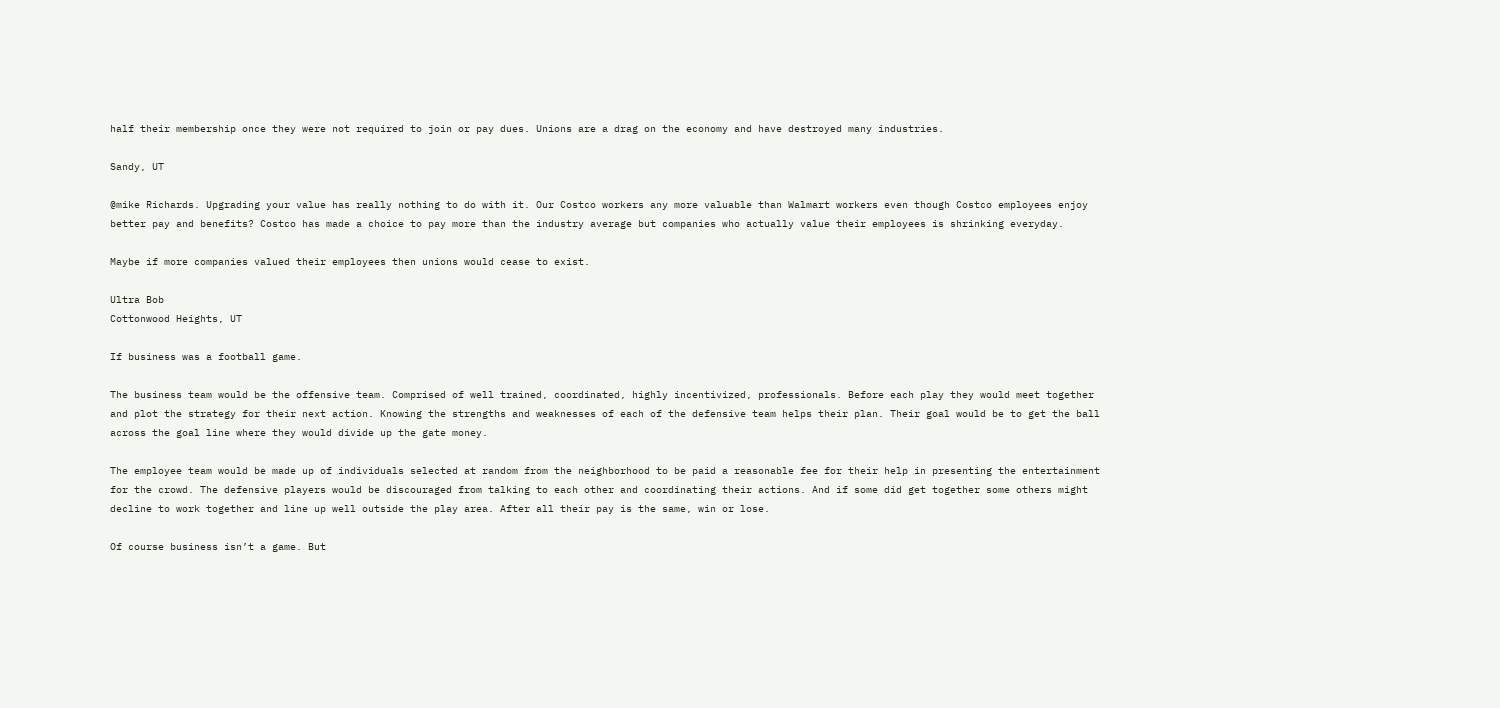half their membership once they were not required to join or pay dues. Unions are a drag on the economy and have destroyed many industries.

Sandy, UT

@mike Richards. Upgrading your value has really nothing to do with it. Our Costco workers any more valuable than Walmart workers even though Costco employees enjoy better pay and benefits? Costco has made a choice to pay more than the industry average but companies who actually value their employees is shrinking everyday.

Maybe if more companies valued their employees then unions would cease to exist.

Ultra Bob
Cottonwood Heights, UT

If business was a football game.

The business team would be the offensive team. Comprised of well trained, coordinated, highly incentivized, professionals. Before each play they would meet together and plot the strategy for their next action. Knowing the strengths and weaknesses of each of the defensive team helps their plan. Their goal would be to get the ball across the goal line where they would divide up the gate money.

The employee team would be made up of individuals selected at random from the neighborhood to be paid a reasonable fee for their help in presenting the entertainment for the crowd. The defensive players would be discouraged from talking to each other and coordinating their actions. And if some did get together some others might decline to work together and line up well outside the play area. After all their pay is the same, win or lose.

Of course business isn’t a game. But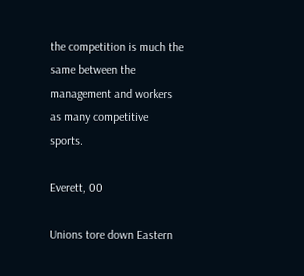the competition is much the same between the management and workers as many competitive sports.

Everett, 00

Unions tore down Eastern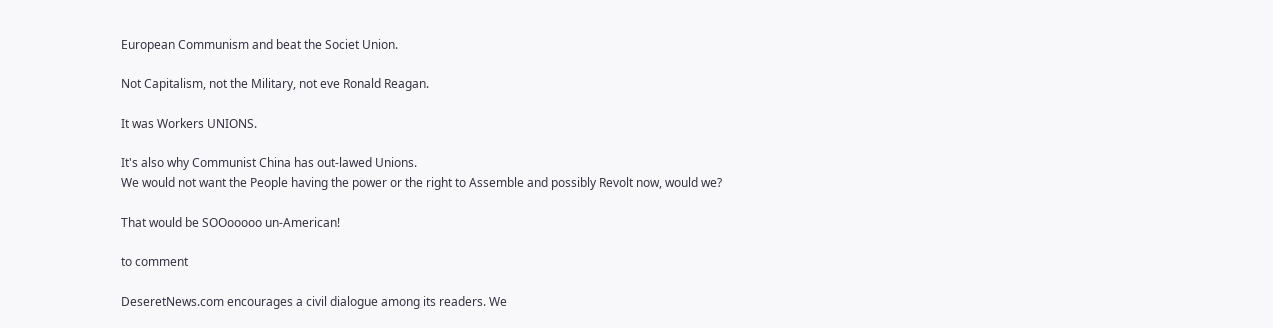European Communism and beat the Societ Union.

Not Capitalism, not the Military, not eve Ronald Reagan.

It was Workers UNIONS.

It's also why Communist China has out-lawed Unions.
We would not want the People having the power or the right to Assemble and possibly Revolt now, would we?

That would be SOOooooo un-American!

to comment

DeseretNews.com encourages a civil dialogue among its readers. We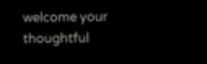welcome your thoughtful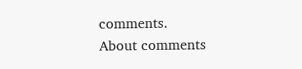comments.
About comments